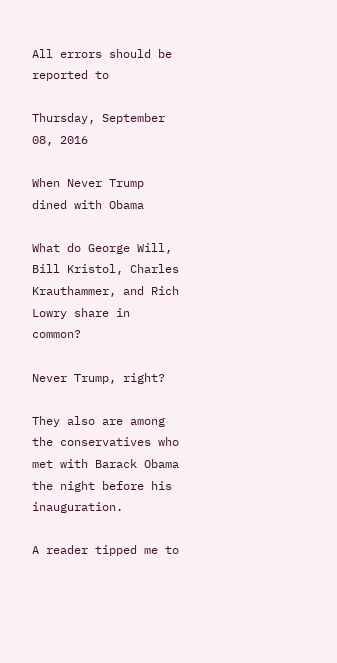All errors should be reported to

Thursday, September 08, 2016

When Never Trump dined with Obama

What do George Will, Bill Kristol, Charles Krauthammer, and Rich Lowry share in common?

Never Trump, right?

They also are among the conservatives who met with Barack Obama the night before his inauguration.

A reader tipped me to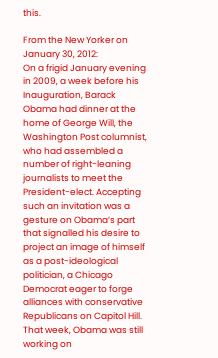this.

From the New Yorker on January 30, 2012:
On a frigid January evening in 2009, a week before his Inauguration, Barack Obama had dinner at the home of George Will, the Washington Post columnist, who had assembled a number of right-leaning journalists to meet the President-elect. Accepting such an invitation was a gesture on Obama’s part that signalled his desire to project an image of himself as a post-ideological politician, a Chicago Democrat eager to forge alliances with conservative Republicans on Capitol Hill. That week, Obama was still working on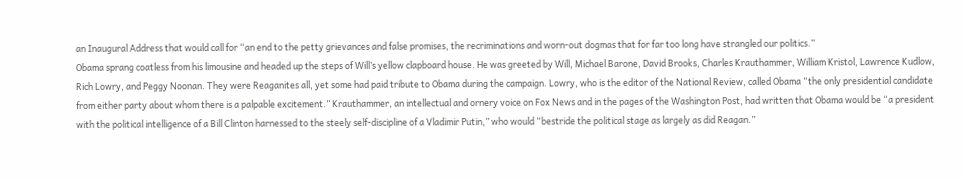an Inaugural Address that would call for “an end to the petty grievances and false promises, the recriminations and worn-out dogmas that for far too long have strangled our politics.”
Obama sprang coatless from his limousine and headed up the steps of Will’s yellow clapboard house. He was greeted by Will, Michael Barone, David Brooks, Charles Krauthammer, William Kristol, Lawrence Kudlow, Rich Lowry, and Peggy Noonan. They were Reaganites all, yet some had paid tribute to Obama during the campaign. Lowry, who is the editor of the National Review, called Obama “the only presidential candidate from either party about whom there is a palpable excitement.” Krauthammer, an intellectual and ornery voice on Fox News and in the pages of the Washington Post, had written that Obama would be “a president with the political intelligence of a Bill Clinton harnessed to the steely self-discipline of a Vladimir Putin,” who would “bestride the political stage as largely as did Reagan.”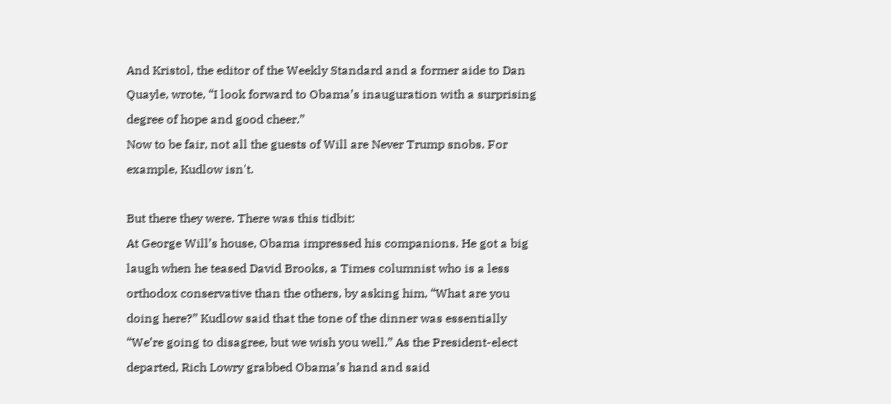And Kristol, the editor of the Weekly Standard and a former aide to Dan Quayle, wrote, “I look forward to Obama’s inauguration with a surprising degree of hope and good cheer.”
Now to be fair, not all the guests of Will are Never Trump snobs. For example, Kudlow isn't.

But there they were. There was this tidbit:
At George Will’s house, Obama impressed his companions. He got a big laugh when he teased David Brooks, a Times columnist who is a less orthodox conservative than the others, by asking him, “What are you doing here?” Kudlow said that the tone of the dinner was essentially “We’re going to disagree, but we wish you well.” As the President-elect departed, Rich Lowry grabbed Obama’s hand and said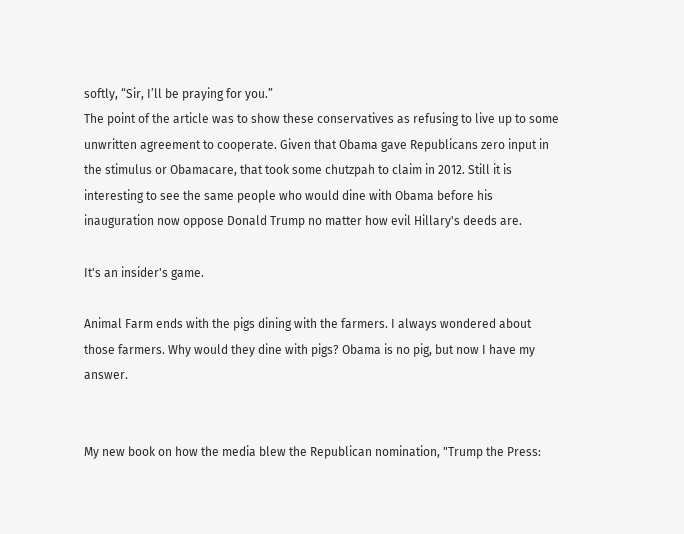softly, “Sir, I’ll be praying for you.”
The point of the article was to show these conservatives as refusing to live up to some unwritten agreement to cooperate. Given that Obama gave Republicans zero input in the stimulus or Obamacare, that took some chutzpah to claim in 2012. Still it is interesting to see the same people who would dine with Obama before his inauguration now oppose Donald Trump no matter how evil Hillary's deeds are.

It's an insider's game.

Animal Farm ends with the pigs dining with the farmers. I always wondered about those farmers. Why would they dine with pigs? Obama is no pig, but now I have my answer.


My new book on how the media blew the Republican nomination, "Trump the Press: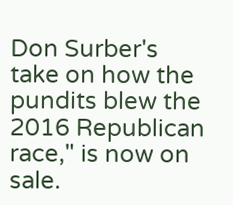Don Surber's take on how the pundits blew the 2016 Republican race," is now on sale.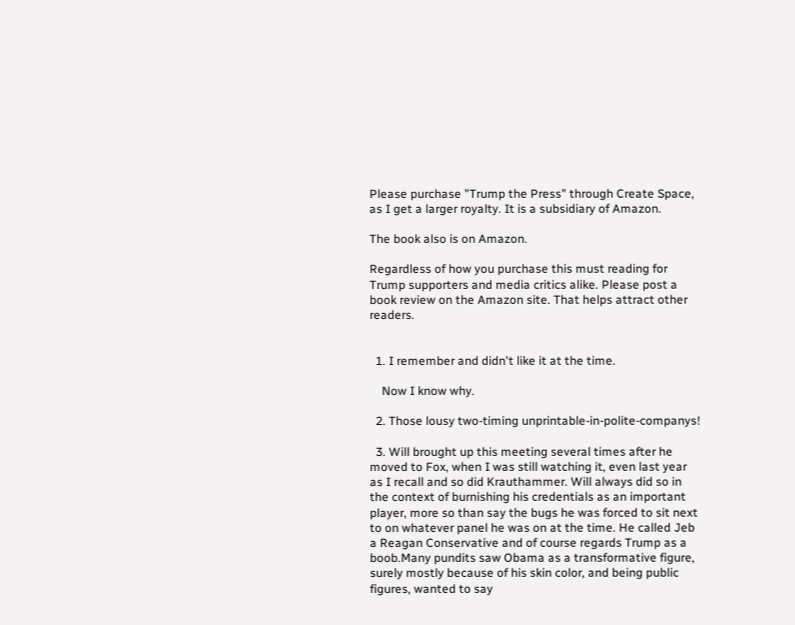Please purchase "Trump the Press" through Create Space, as I get a larger royalty. It is a subsidiary of Amazon.

The book also is on Amazon.

Regardless of how you purchase this must reading for Trump supporters and media critics alike. Please post a book review on the Amazon site. That helps attract other readers.


  1. I remember and didn't like it at the time.

    Now I know why.

  2. Those lousy two-timing unprintable-in-polite-companys!

  3. Will brought up this meeting several times after he moved to Fox, when I was still watching it, even last year as I recall and so did Krauthammer. Will always did so in the context of burnishing his credentials as an important player, more so than say the bugs he was forced to sit next to on whatever panel he was on at the time. He called Jeb a Reagan Conservative and of course regards Trump as a boob.Many pundits saw Obama as a transformative figure, surely mostly because of his skin color, and being public figures, wanted to say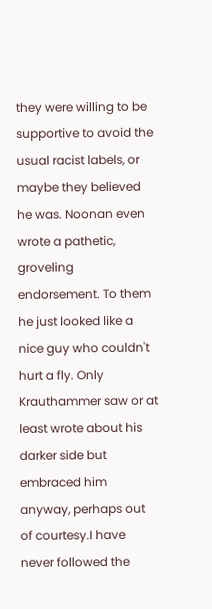they were willing to be supportive to avoid the usual racist labels, or maybe they believed he was. Noonan even wrote a pathetic, groveling endorsement. To them he just looked like a nice guy who couldn't hurt a fly. Only Krauthammer saw or at least wrote about his darker side but embraced him anyway, perhaps out of courtesy.I have never followed the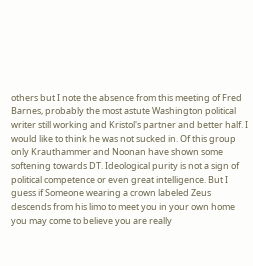others but I note the absence from this meeting of Fred Barnes, probably the most astute Washington political writer still working and Kristol's partner and better half. I would like to think he was not sucked in. Of this group only Krauthammer and Noonan have shown some softening towards DT. Ideological purity is not a sign of political competence or even great intelligence. But I guess if Someone wearing a crown labeled Zeus descends from his limo to meet you in your own home you may come to believe you are really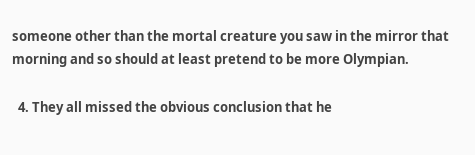someone other than the mortal creature you saw in the mirror that morning and so should at least pretend to be more Olympian.

  4. They all missed the obvious conclusion that he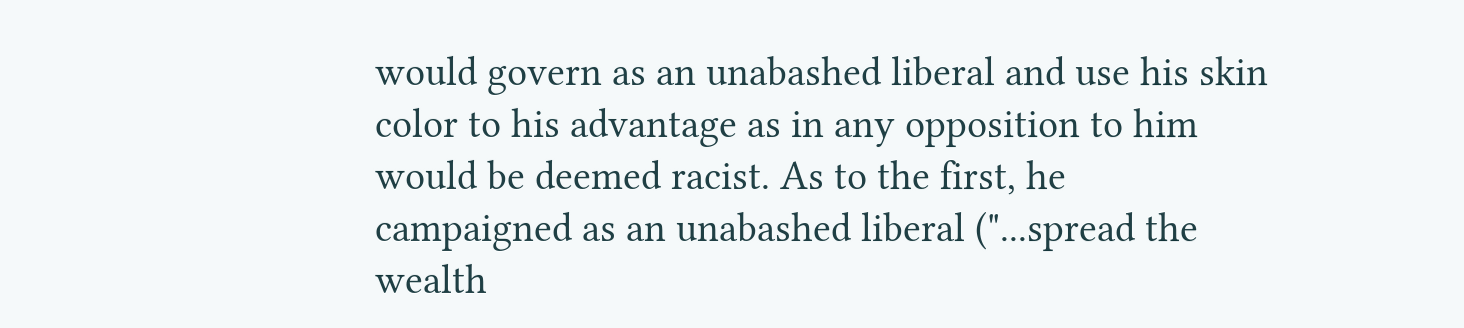would govern as an unabashed liberal and use his skin color to his advantage as in any opposition to him would be deemed racist. As to the first, he campaigned as an unabashed liberal ("...spread the wealth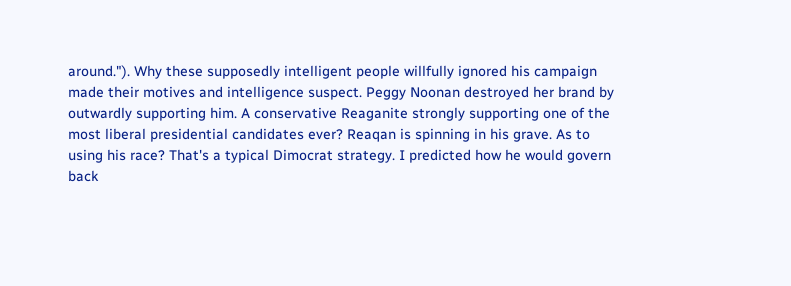around."). Why these supposedly intelligent people willfully ignored his campaign made their motives and intelligence suspect. Peggy Noonan destroyed her brand by outwardly supporting him. A conservative Reaganite strongly supporting one of the most liberal presidential candidates ever? Reaqan is spinning in his grave. As to using his race? That's a typical Dimocrat strategy. I predicted how he would govern back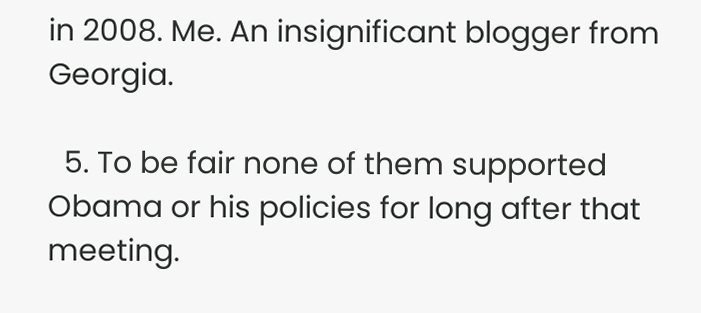in 2008. Me. An insignificant blogger from Georgia.

  5. To be fair none of them supported Obama or his policies for long after that meeting.